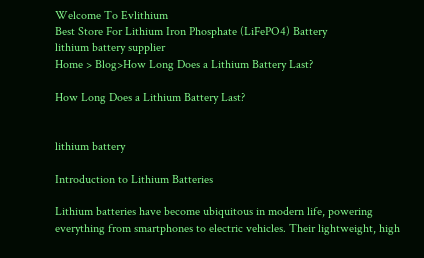Welcome To Evlithium
Best Store For Lithium Iron Phosphate (LiFePO4) Battery
lithium battery supplier
Home > Blog>How Long Does a Lithium Battery Last?

How Long Does a Lithium Battery Last?


lithium battery

Introduction to Lithium Batteries

Lithium batteries have become ubiquitous in modern life, powering everything from smartphones to electric vehicles. Their lightweight, high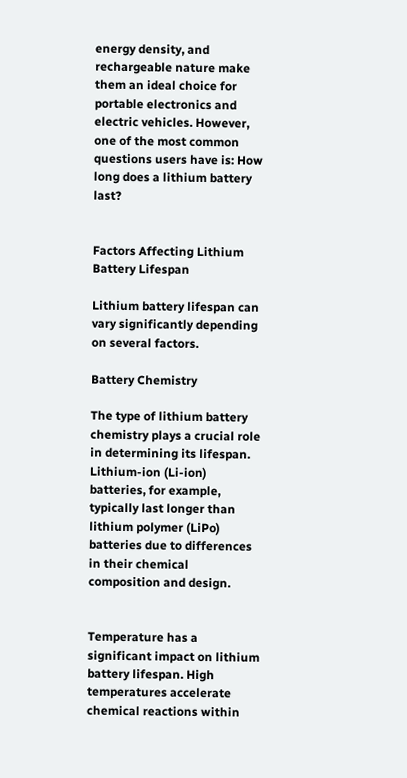energy density, and rechargeable nature make them an ideal choice for portable electronics and electric vehicles. However, one of the most common questions users have is: How long does a lithium battery last?


Factors Affecting Lithium Battery Lifespan

Lithium battery lifespan can vary significantly depending on several factors.

Battery Chemistry

The type of lithium battery chemistry plays a crucial role in determining its lifespan. Lithium-ion (Li-ion) batteries, for example, typically last longer than lithium polymer (LiPo) batteries due to differences in their chemical composition and design.


Temperature has a significant impact on lithium battery lifespan. High temperatures accelerate chemical reactions within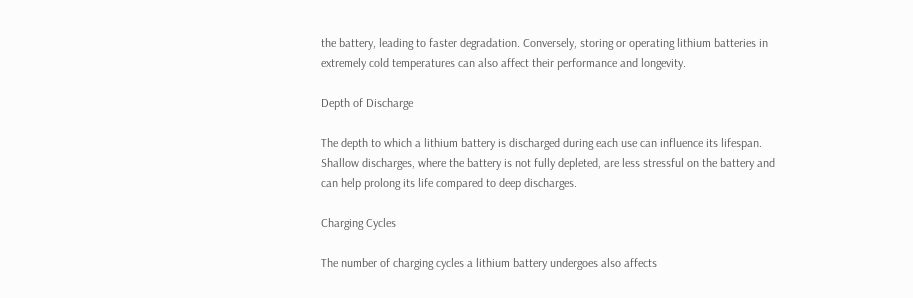the battery, leading to faster degradation. Conversely, storing or operating lithium batteries in extremely cold temperatures can also affect their performance and longevity.

Depth of Discharge

The depth to which a lithium battery is discharged during each use can influence its lifespan. Shallow discharges, where the battery is not fully depleted, are less stressful on the battery and can help prolong its life compared to deep discharges.

Charging Cycles

The number of charging cycles a lithium battery undergoes also affects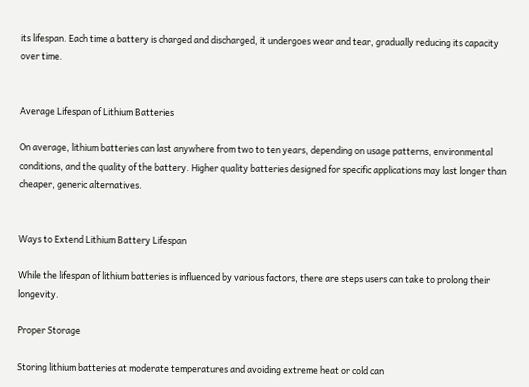its lifespan. Each time a battery is charged and discharged, it undergoes wear and tear, gradually reducing its capacity over time.


Average Lifespan of Lithium Batteries

On average, lithium batteries can last anywhere from two to ten years, depending on usage patterns, environmental conditions, and the quality of the battery. Higher quality batteries designed for specific applications may last longer than cheaper, generic alternatives.


Ways to Extend Lithium Battery Lifespan

While the lifespan of lithium batteries is influenced by various factors, there are steps users can take to prolong their longevity.

Proper Storage

Storing lithium batteries at moderate temperatures and avoiding extreme heat or cold can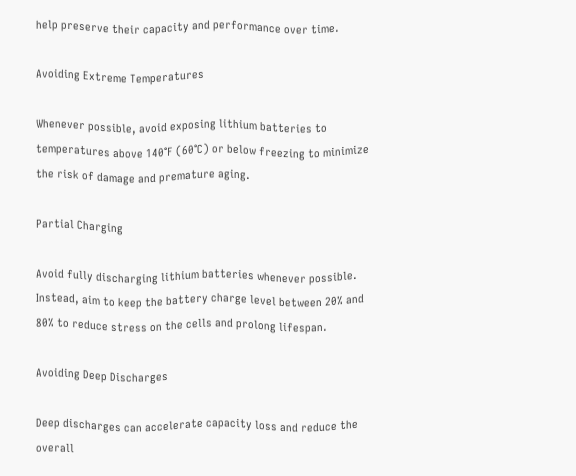help preserve their capacity and performance over time.

Avoiding Extreme Temperatures

Whenever possible, avoid exposing lithium batteries to temperatures above 140°F (60°C) or below freezing to minimize the risk of damage and premature aging.

Partial Charging

Avoid fully discharging lithium batteries whenever possible. Instead, aim to keep the battery charge level between 20% and 80% to reduce stress on the cells and prolong lifespan.

Avoiding Deep Discharges

Deep discharges can accelerate capacity loss and reduce the overall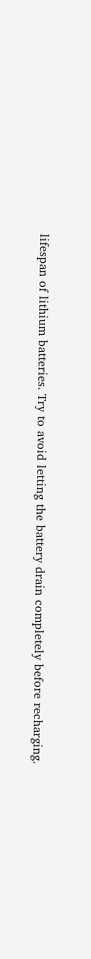lifespan of lithium batteries. Try to avoid letting the battery drain completely before recharging.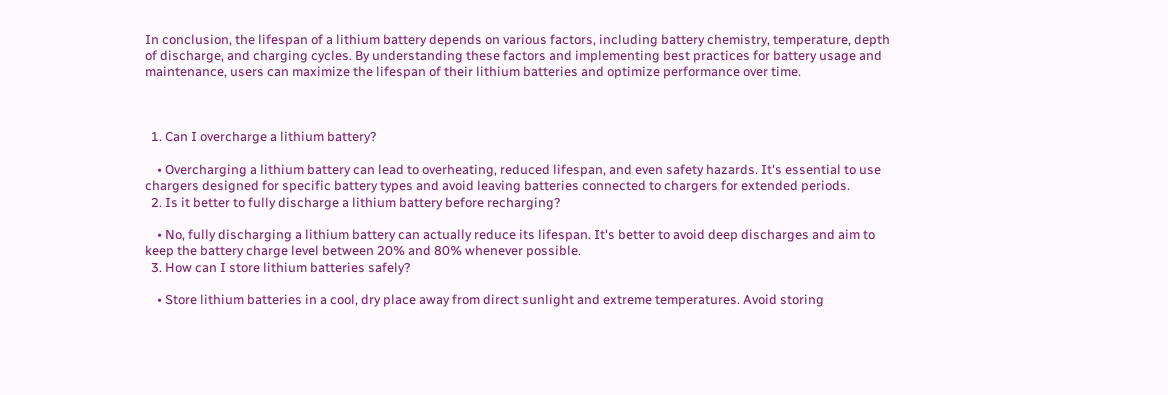In conclusion, the lifespan of a lithium battery depends on various factors, including battery chemistry, temperature, depth of discharge, and charging cycles. By understanding these factors and implementing best practices for battery usage and maintenance, users can maximize the lifespan of their lithium batteries and optimize performance over time.



  1. Can I overcharge a lithium battery?

    • Overcharging a lithium battery can lead to overheating, reduced lifespan, and even safety hazards. It's essential to use chargers designed for specific battery types and avoid leaving batteries connected to chargers for extended periods.
  2. Is it better to fully discharge a lithium battery before recharging?

    • No, fully discharging a lithium battery can actually reduce its lifespan. It's better to avoid deep discharges and aim to keep the battery charge level between 20% and 80% whenever possible.
  3. How can I store lithium batteries safely?

    • Store lithium batteries in a cool, dry place away from direct sunlight and extreme temperatures. Avoid storing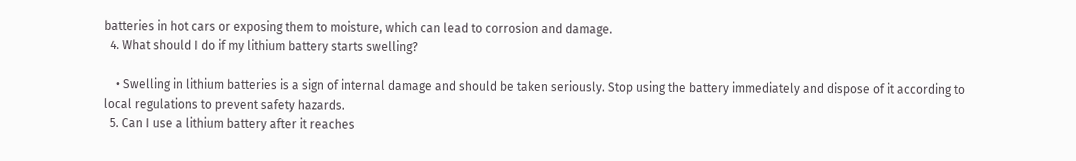batteries in hot cars or exposing them to moisture, which can lead to corrosion and damage.
  4. What should I do if my lithium battery starts swelling?

    • Swelling in lithium batteries is a sign of internal damage and should be taken seriously. Stop using the battery immediately and dispose of it according to local regulations to prevent safety hazards.
  5. Can I use a lithium battery after it reaches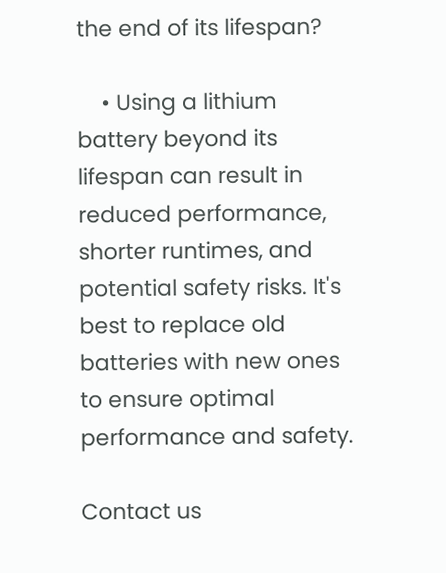the end of its lifespan?

    • Using a lithium battery beyond its lifespan can result in reduced performance, shorter runtimes, and potential safety risks. It's best to replace old batteries with new ones to ensure optimal performance and safety.

Contact us